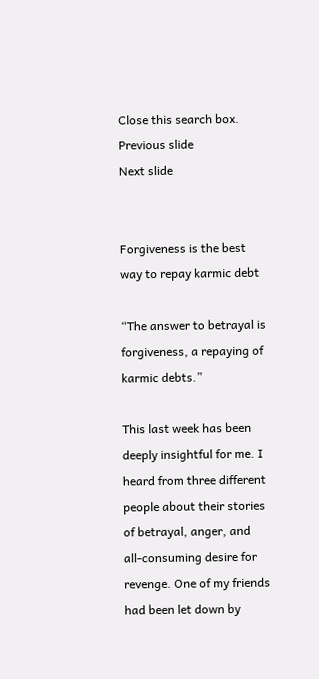Close this search box.
Previous slide
Next slide


Forgiveness is the best way to repay karmic debt

“The answer to betrayal is forgiveness, a repaying of karmic debts.”

This last week has been deeply insightful for me. I heard from three different people about their stories of betrayal, anger, and all-consuming desire for revenge. One of my friends had been let down by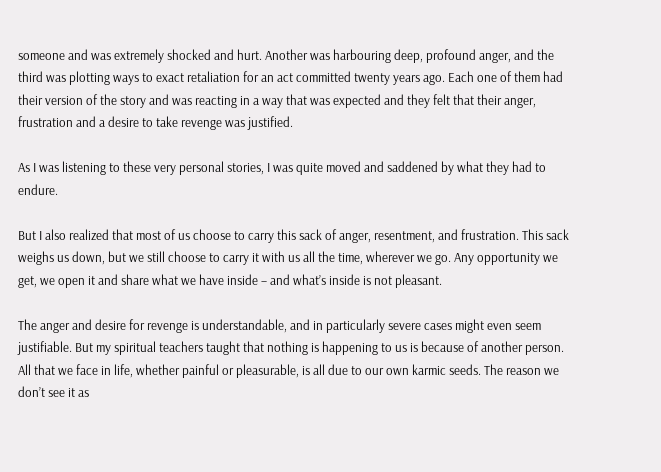someone and was extremely shocked and hurt. Another was harbouring deep, profound anger, and the third was plotting ways to exact retaliation for an act committed twenty years ago. Each one of them had their version of the story and was reacting in a way that was expected and they felt that their anger, frustration and a desire to take revenge was justified.

As I was listening to these very personal stories, I was quite moved and saddened by what they had to endure.

But I also realized that most of us choose to carry this sack of anger, resentment, and frustration. This sack weighs us down, but we still choose to carry it with us all the time, wherever we go. Any opportunity we get, we open it and share what we have inside – and what’s inside is not pleasant.

The anger and desire for revenge is understandable, and in particularly severe cases might even seem justifiable. But my spiritual teachers taught that nothing is happening to us is because of another person. All that we face in life, whether painful or pleasurable, is all due to our own karmic seeds. The reason we don’t see it as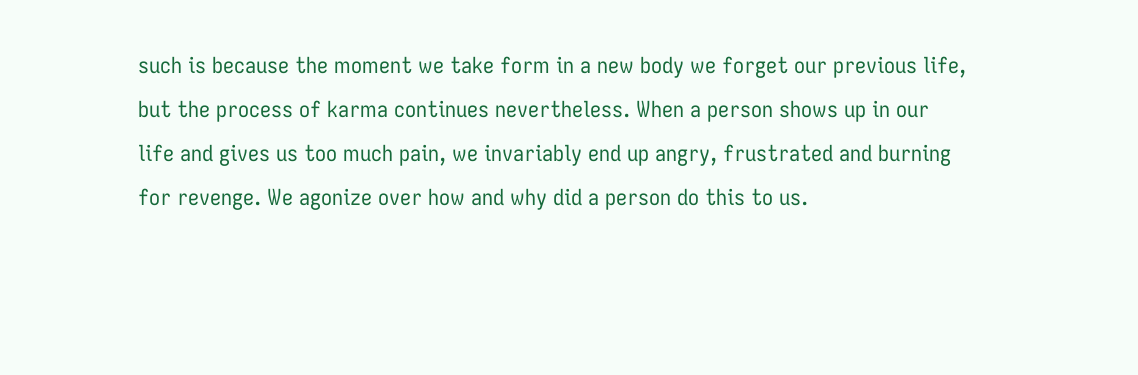such is because the moment we take form in a new body we forget our previous life, but the process of karma continues nevertheless. When a person shows up in our life and gives us too much pain, we invariably end up angry, frustrated and burning for revenge. We agonize over how and why did a person do this to us.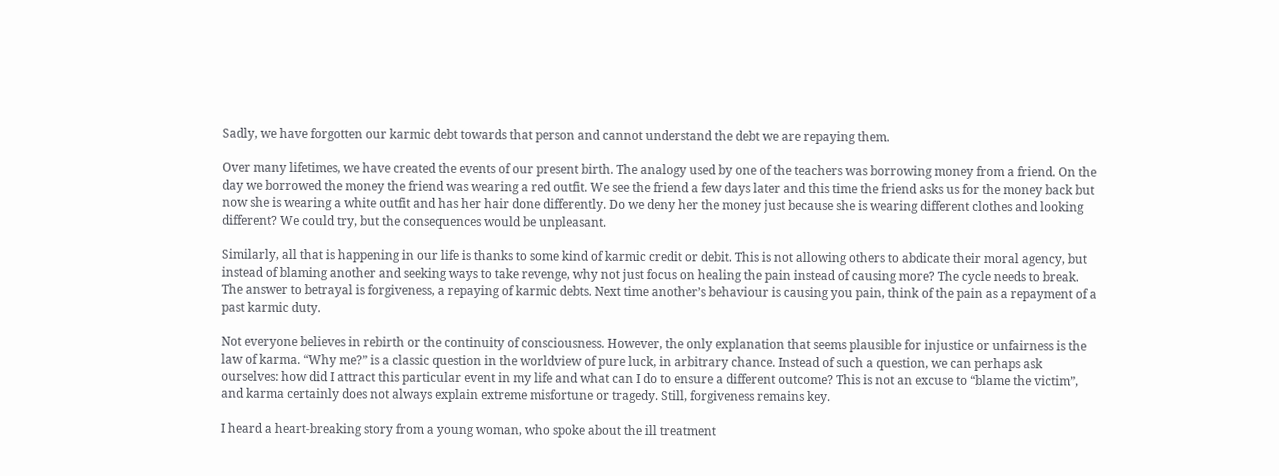Sadly, we have forgotten our karmic debt towards that person and cannot understand the debt we are repaying them.

Over many lifetimes, we have created the events of our present birth. The analogy used by one of the teachers was borrowing money from a friend. On the day we borrowed the money the friend was wearing a red outfit. We see the friend a few days later and this time the friend asks us for the money back but now she is wearing a white outfit and has her hair done differently. Do we deny her the money just because she is wearing different clothes and looking different? We could try, but the consequences would be unpleasant.

Similarly, all that is happening in our life is thanks to some kind of karmic credit or debit. This is not allowing others to abdicate their moral agency, but instead of blaming another and seeking ways to take revenge, why not just focus on healing the pain instead of causing more? The cycle needs to break. The answer to betrayal is forgiveness, a repaying of karmic debts. Next time another’s behaviour is causing you pain, think of the pain as a repayment of a past karmic duty.

Not everyone believes in rebirth or the continuity of consciousness. However, the only explanation that seems plausible for injustice or unfairness is the law of karma. “Why me?” is a classic question in the worldview of pure luck, in arbitrary chance. Instead of such a question, we can perhaps ask ourselves: how did I attract this particular event in my life and what can I do to ensure a different outcome? This is not an excuse to “blame the victim”, and karma certainly does not always explain extreme misfortune or tragedy. Still, forgiveness remains key.

I heard a heart-breaking story from a young woman, who spoke about the ill treatment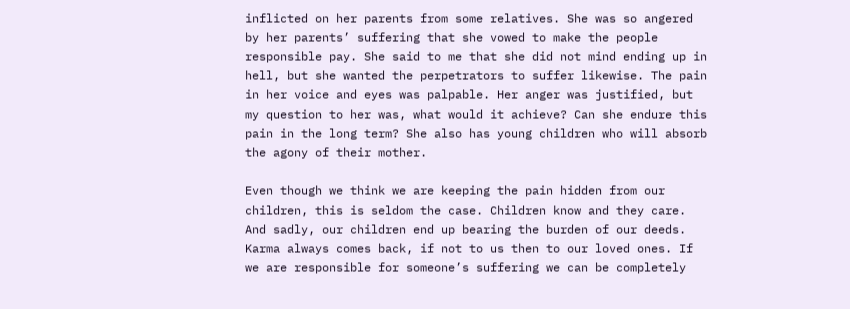inflicted on her parents from some relatives. She was so angered by her parents’ suffering that she vowed to make the people responsible pay. She said to me that she did not mind ending up in hell, but she wanted the perpetrators to suffer likewise. The pain in her voice and eyes was palpable. Her anger was justified, but my question to her was, what would it achieve? Can she endure this pain in the long term? She also has young children who will absorb the agony of their mother.

Even though we think we are keeping the pain hidden from our children, this is seldom the case. Children know and they care. And sadly, our children end up bearing the burden of our deeds. Karma always comes back, if not to us then to our loved ones. If we are responsible for someone’s suffering we can be completely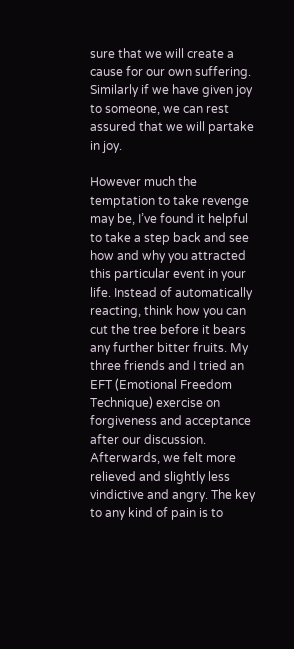sure that we will create a cause for our own suffering. Similarly if we have given joy to someone, we can rest assured that we will partake in joy.

However much the temptation to take revenge may be, I’ve found it helpful to take a step back and see how and why you attracted this particular event in your life. Instead of automatically reacting, think how you can cut the tree before it bears any further bitter fruits. My three friends and I tried an EFT (Emotional Freedom Technique) exercise on forgiveness and acceptance after our discussion. Afterwards, we felt more relieved and slightly less vindictive and angry. The key to any kind of pain is to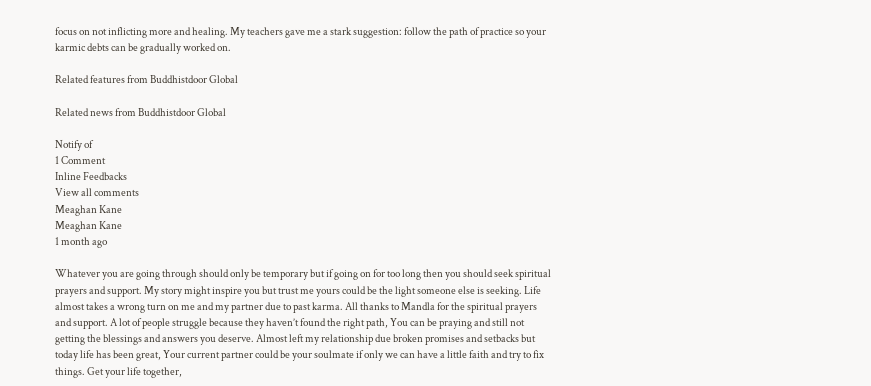focus on not inflicting more and healing. My teachers gave me a stark suggestion: follow the path of practice so your karmic debts can be gradually worked on.

Related features from Buddhistdoor Global

Related news from Buddhistdoor Global

Notify of
1 Comment
Inline Feedbacks
View all comments
Meaghan Kane
Meaghan Kane
1 month ago

Whatever you are going through should only be temporary but if going on for too long then you should seek spiritual prayers and support. My story might inspire you but trust me yours could be the light someone else is seeking. Life almost takes a wrong turn on me and my partner due to past karma. All thanks to Mandla for the spiritual prayers and support. A lot of people struggle because they haven’t found the right path, You can be praying and still not getting the blessings and answers you deserve. Almost left my relationship due broken promises and setbacks but today life has been great, Your current partner could be your soulmate if only we can have a little faith and try to fix things. Get your life together,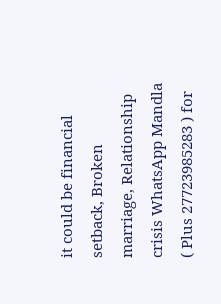it could be financial setback, Broken marriage, Relationship crisis WhatsApp Mandla ( Plus 27723985283 ) for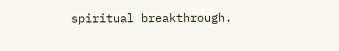spiritual breakthrough.